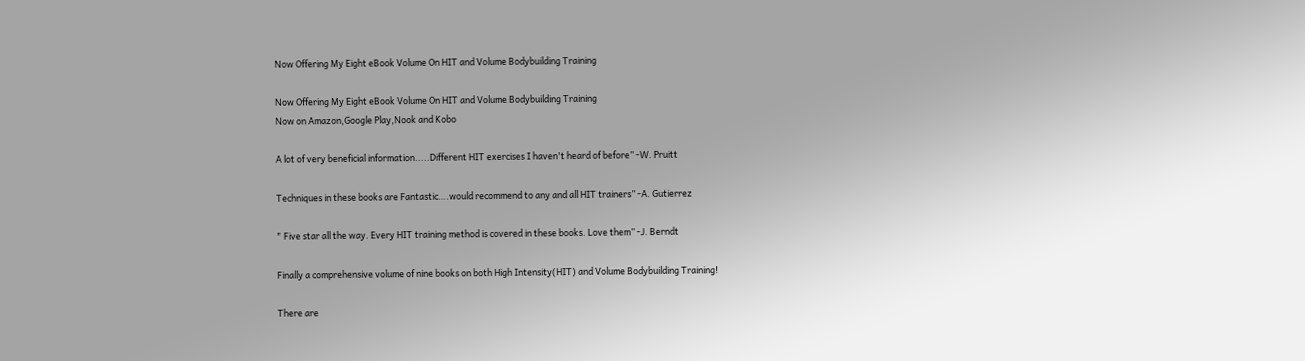Now Offering My Eight eBook Volume On HIT and Volume Bodybuilding Training

Now Offering My Eight eBook Volume On HIT and Volume Bodybuilding Training
Now on Amazon,Google Play,Nook and Kobo

A lot of very beneficial information.....Different HIT exercises I haven't heard of before” -W. Pruitt

Techniques in these books are Fantastic….would recommend to any and all HIT trainers” -A. Gutierrez

" Five star all the way. Every HIT training method is covered in these books. Love them” -J. Berndt

Finally a comprehensive volume of nine books on both High Intensity(HIT) and Volume Bodybuilding Training!

There are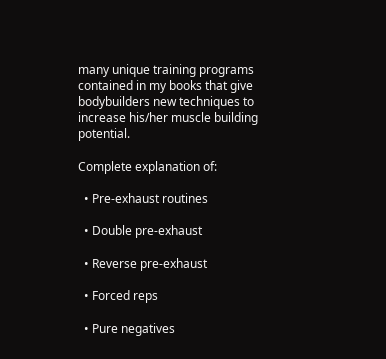many unique training programs contained in my books that give bodybuilders new techniques to increase his/her muscle building potential.

Complete explanation of:

  • Pre-exhaust routines

  • Double pre-exhaust

  • Reverse pre-exhaust

  • Forced reps

  • Pure negatives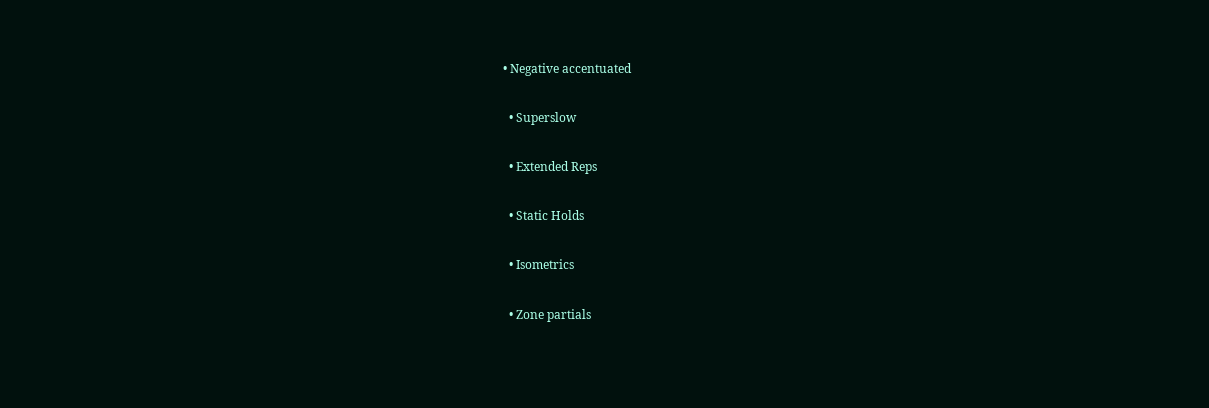• Negative accentuated

  • Superslow

  • Extended Reps

  • Static Holds

  • Isometrics

  • Zone partials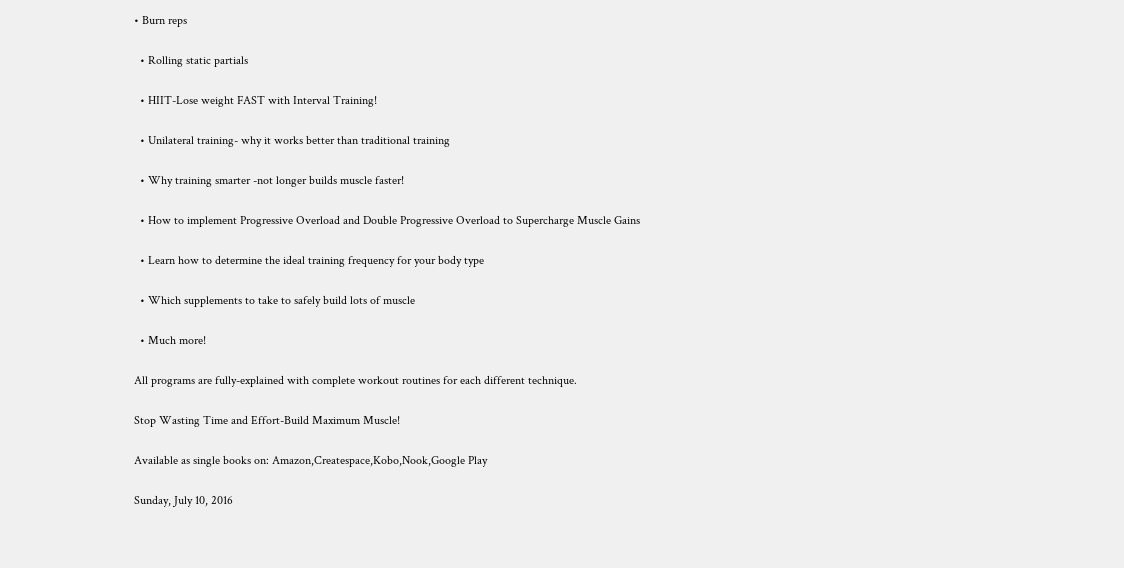• Burn reps

  • Rolling static partials

  • HIIT-Lose weight FAST with Interval Training!

  • Unilateral training- why it works better than traditional training

  • Why training smarter -not longer builds muscle faster!

  • How to implement Progressive Overload and Double Progressive Overload to Supercharge Muscle Gains

  • Learn how to determine the ideal training frequency for your body type

  • Which supplements to take to safely build lots of muscle

  • Much more!

All programs are fully-explained with complete workout routines for each different technique.

Stop Wasting Time and Effort-Build Maximum Muscle!

Available as single books on: Amazon,Createspace,Kobo,Nook,Google Play

Sunday, July 10, 2016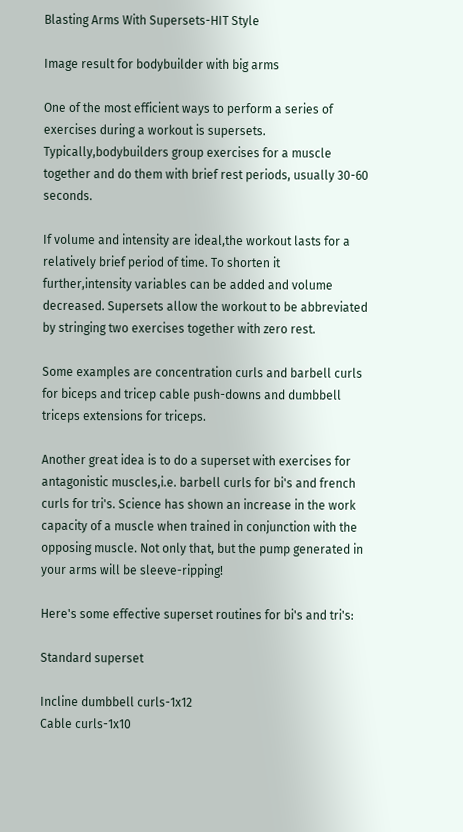Blasting Arms With Supersets-HIT Style

Image result for bodybuilder with big arms

One of the most efficient ways to perform a series of exercises during a workout is supersets. Typically,bodybuilders group exercises for a muscle together and do them with brief rest periods, usually 30-60 seconds.

If volume and intensity are ideal,the workout lasts for a relatively brief period of time. To shorten it further,intensity variables can be added and volume decreased. Supersets allow the workout to be abbreviated by stringing two exercises together with zero rest.

Some examples are concentration curls and barbell curls for biceps and tricep cable push-downs and dumbbell triceps extensions for triceps.

Another great idea is to do a superset with exercises for antagonistic muscles,i.e. barbell curls for bi's and french curls for tri's. Science has shown an increase in the work capacity of a muscle when trained in conjunction with the opposing muscle. Not only that, but the pump generated in your arms will be sleeve-ripping!

Here's some effective superset routines for bi's and tri's:

Standard superset

Incline dumbbell curls-1x12
Cable curls-1x10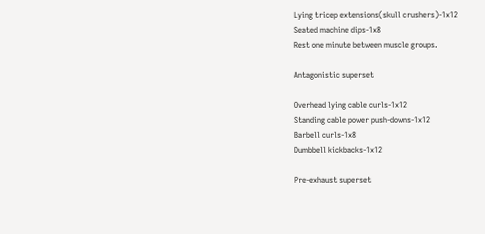Lying tricep extensions(skull crushers)-1x12
Seated machine dips-1x8
Rest one minute between muscle groups.

Antagonistic superset

Overhead lying cable curls-1x12
Standing cable power push-downs-1x12
Barbell curls-1x8
Dumbbell kickbacks-1x12

Pre-exhaust superset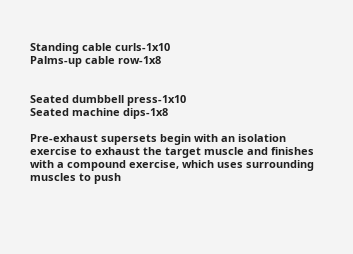Standing cable curls-1x10
Palms-up cable row-1x8


Seated dumbbell press-1x10
Seated machine dips-1x8

Pre-exhaust supersets begin with an isolation exercise to exhaust the target muscle and finishes with a compound exercise, which uses surrounding muscles to push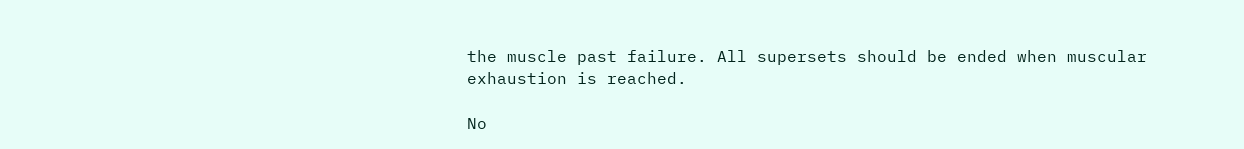the muscle past failure. All supersets should be ended when muscular exhaustion is reached.

No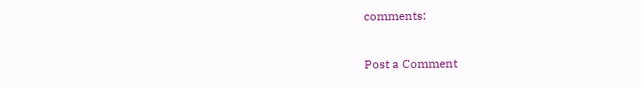comments:

Post a Comment